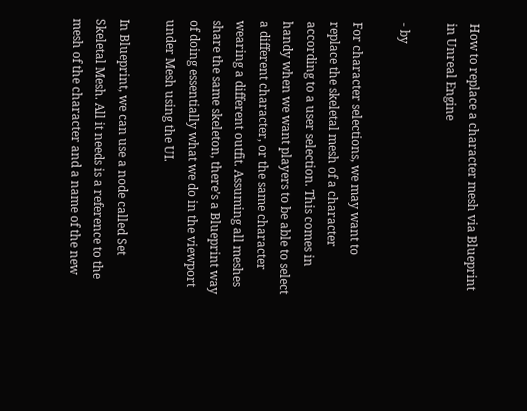How to replace a character mesh via Blueprint in Unreal Engine

- by

For character selections, we may want to replace the skeletal mesh of a character according to a user selection. This comes in handy when we want players to be able to select a different character, or the same character wearing a different outfit. Assuming all meshes share the same skeleton, there’s a Blueprint way of doing essentially what we do in the viewport under Mesh using the UI.

In Blueprint, we can use a node called Set Skeletal Mesh. All it needs is a reference to the mesh of the character and a name of the new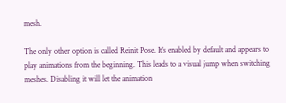mesh.

The only other option is called Reinit Pose. It’s enabled by default and appears to play animations from the beginning. This leads to a visual jump when switching meshes. Disabling it will let the animation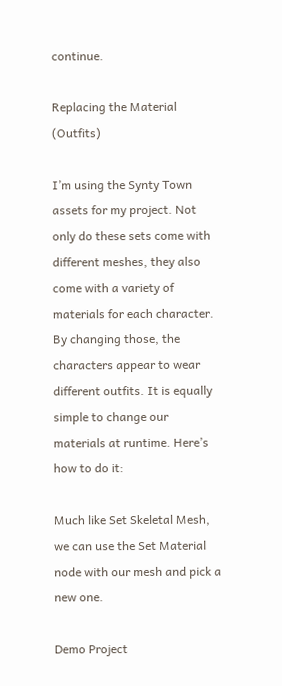continue.

Replacing the Material (Outfits)

I’m using the Synty Town assets for my project. Not only do these sets come with different meshes, they also come with a variety of materials for each character. By changing those, the characters appear to wear different outfits. It is equally simple to change our materials at runtime. Here’s how to do it:

Much like Set Skeletal Mesh, we can use the Set Material node with our mesh and pick a new one.

Demo Project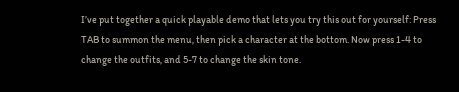I’ve put together a quick playable demo that lets you try this out for yourself: Press TAB to summon the menu, then pick a character at the bottom. Now press 1-4 to change the outfits, and 5-7 to change the skin tone.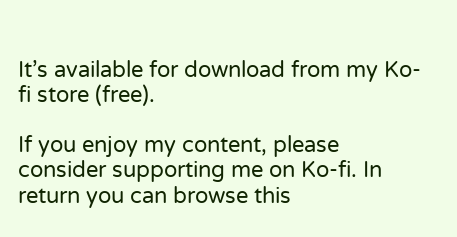It’s available for download from my Ko-fi store (free).

If you enjoy my content, please consider supporting me on Ko-fi. In return you can browse this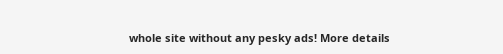whole site without any pesky ads! More details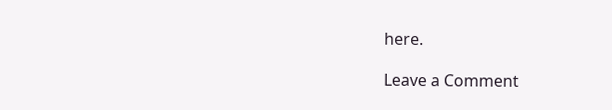here.

Leave a Comment